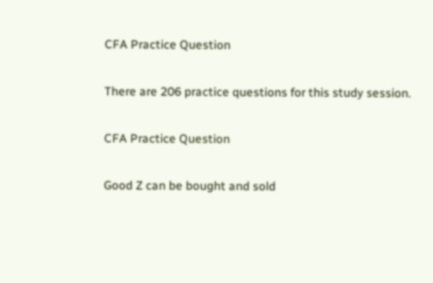CFA Practice Question

There are 206 practice questions for this study session.

CFA Practice Question

Good Z can be bought and sold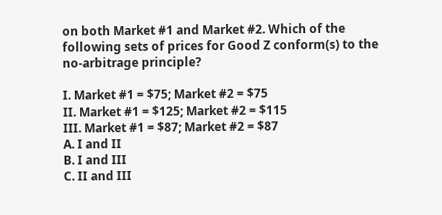on both Market #1 and Market #2. Which of the following sets of prices for Good Z conform(s) to the no-arbitrage principle?

I. Market #1 = $75; Market #2 = $75
II. Market #1 = $125; Market #2 = $115
III. Market #1 = $87; Market #2 = $87
A. I and II
B. I and III
C. II and III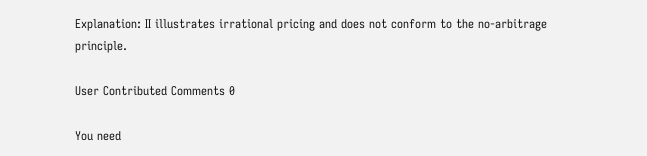Explanation: II illustrates irrational pricing and does not conform to the no-arbitrage principle.

User Contributed Comments 0

You need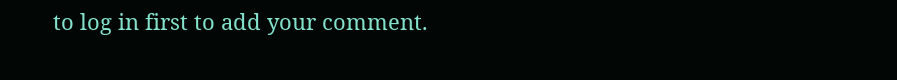to log in first to add your comment.